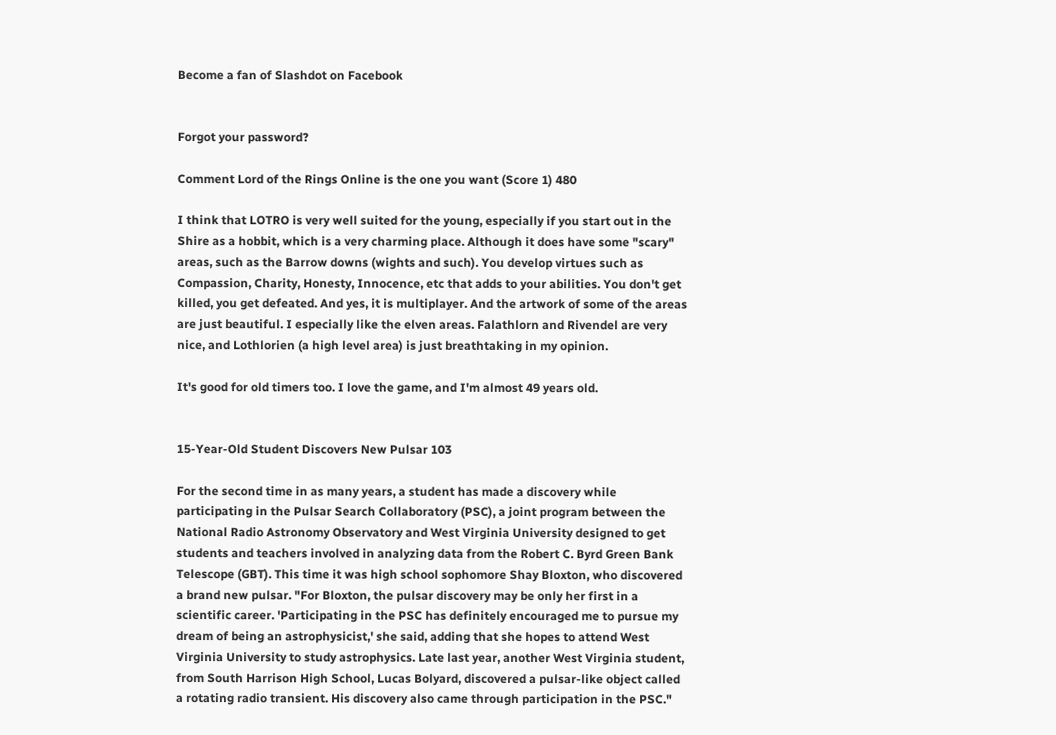Become a fan of Slashdot on Facebook


Forgot your password?

Comment Lord of the Rings Online is the one you want (Score 1) 480

I think that LOTRO is very well suited for the young, especially if you start out in the Shire as a hobbit, which is a very charming place. Although it does have some "scary" areas, such as the Barrow downs (wights and such). You develop virtues such as Compassion, Charity, Honesty, Innocence, etc that adds to your abilities. You don't get killed, you get defeated. And yes, it is multiplayer. And the artwork of some of the areas are just beautiful. I especially like the elven areas. Falathlorn and Rivendel are very nice, and Lothlorien (a high level area) is just breathtaking in my opinion.

It's good for old timers too. I love the game, and I'm almost 49 years old.


15-Year-Old Student Discovers New Pulsar 103

For the second time in as many years, a student has made a discovery while participating in the Pulsar Search Collaboratory (PSC), a joint program between the National Radio Astronomy Observatory and West Virginia University designed to get students and teachers involved in analyzing data from the Robert C. Byrd Green Bank Telescope (GBT). This time it was high school sophomore Shay Bloxton, who discovered a brand new pulsar. "For Bloxton, the pulsar discovery may be only her first in a scientific career. 'Participating in the PSC has definitely encouraged me to pursue my dream of being an astrophysicist,' she said, adding that she hopes to attend West Virginia University to study astrophysics. Late last year, another West Virginia student, from South Harrison High School, Lucas Bolyard, discovered a pulsar-like object called a rotating radio transient. His discovery also came through participation in the PSC."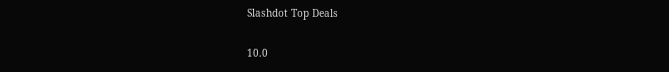Slashdot Top Deals

10.0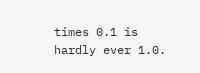times 0.1 is hardly ever 1.0.